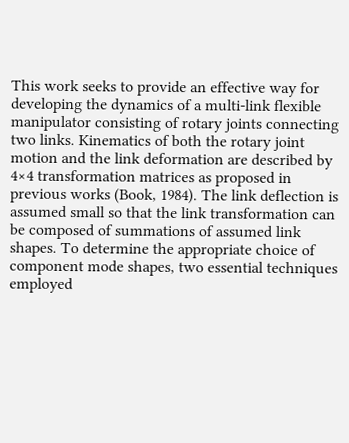This work seeks to provide an effective way for developing the dynamics of a multi-link flexible manipulator consisting of rotary joints connecting two links. Kinematics of both the rotary joint motion and the link deformation are described by 4×4 transformation matrices as proposed in previous works (Book, 1984). The link deflection is assumed small so that the link transformation can be composed of summations of assumed link shapes. To determine the appropriate choice of component mode shapes, two essential techniques employed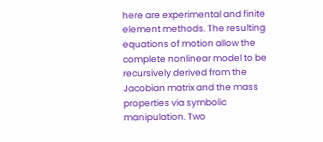here are experimental and finite element methods. The resulting equations of motion allow the complete nonlinear model to be recursively derived from the Jacobian matrix and the mass properties via symbolic manipulation. Two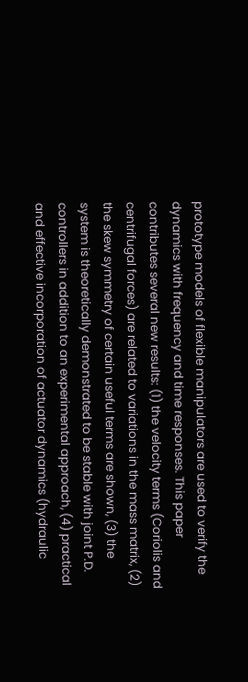prototype models of flexible manipulators are used to verify the dynamics with frequency and time responses. This paper contributes several new results: (1) the velocity terms (Coriolis and centrifugal forces) are related to variations in the mass matrix, (2) the skew symmetry of certain useful terms are shown, (3) the system is theoretically demonstrated to be stable with joint P.D. controllers in addition to an experimental approach, (4) practical and effective incorporation of actuator dynamics (hydraulic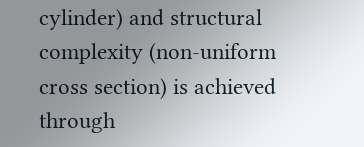cylinder) and structural complexity (non-uniform cross section) is achieved through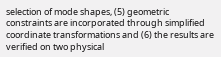selection of mode shapes, (5) geometric constraints are incorporated through simplified coordinate transformations and (6) the results are verified on two physical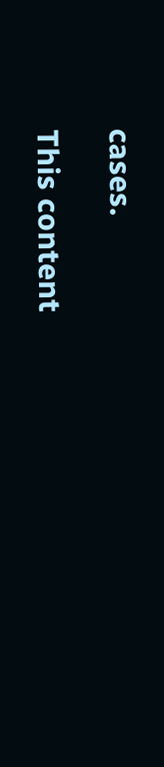cases.

This content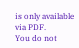is only available via PDF.
You do not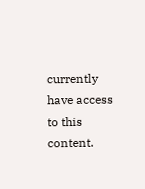currently have access to this content.